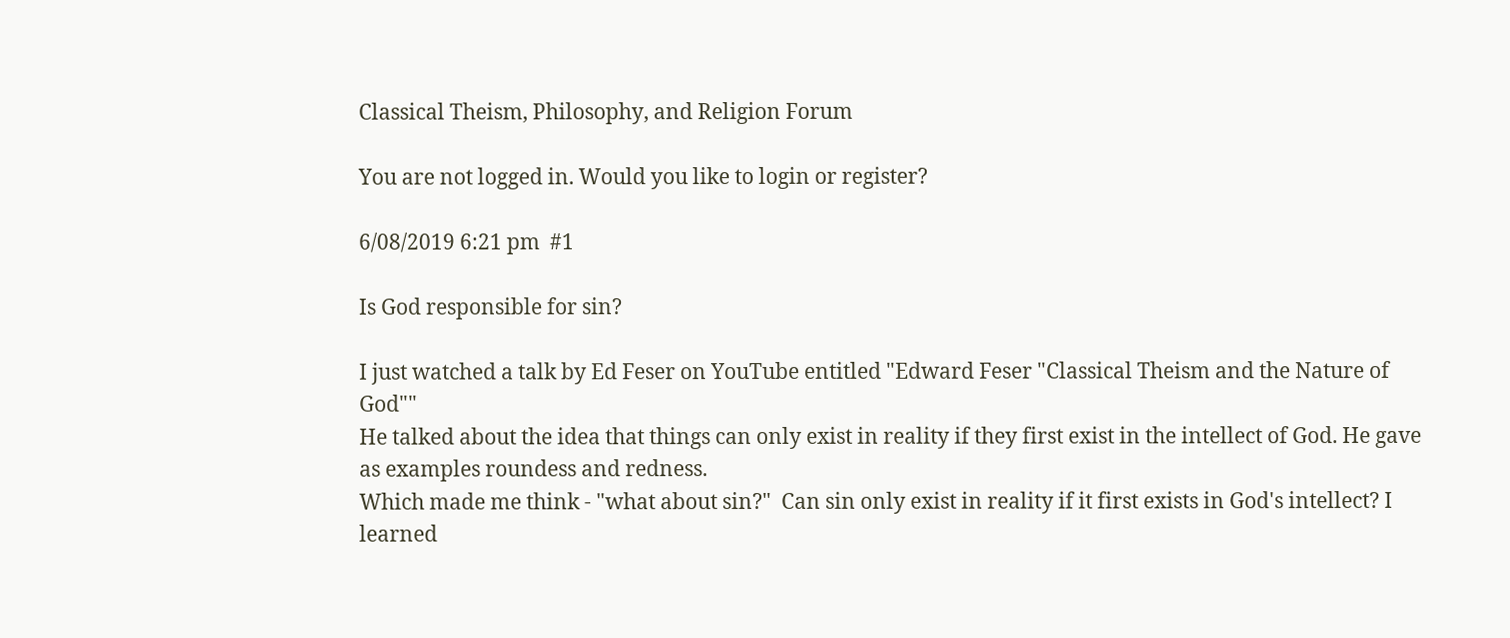Classical Theism, Philosophy, and Religion Forum

You are not logged in. Would you like to login or register?

6/08/2019 6:21 pm  #1

Is God responsible for sin?

I just watched a talk by Ed Feser on YouTube entitled "Edward Feser "Classical Theism and the Nature of God""
He talked about the idea that things can only exist in reality if they first exist in the intellect of God. He gave as examples roundess and redness.
Which made me think - "what about sin?"  Can sin only exist in reality if it first exists in God's intellect? I learned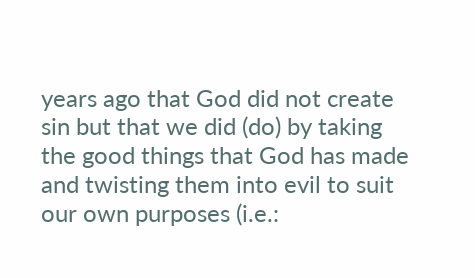years ago that God did not create sin but that we did (do) by taking the good things that God has made and twisting them into evil to suit our own purposes (i.e.: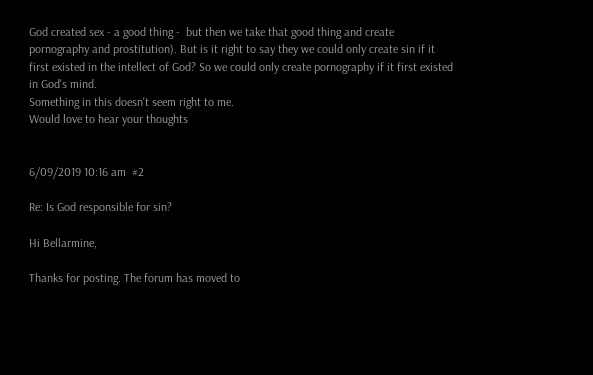God created sex - a good thing -  but then we take that good thing and create pornography and prostitution). But is it right to say they we could only create sin if it first existed in the intellect of God? So we could only create pornography if it first existed in God's mind.
Something in this doesn't seem right to me.
Would love to hear your thoughts


6/09/2019 10:16 am  #2

Re: Is God responsible for sin?

Hi Bellarmine,

Thanks for posting. The forum has moved to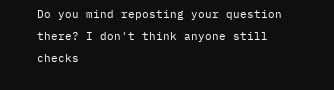Do you mind reposting your question there? I don't think anyone still checks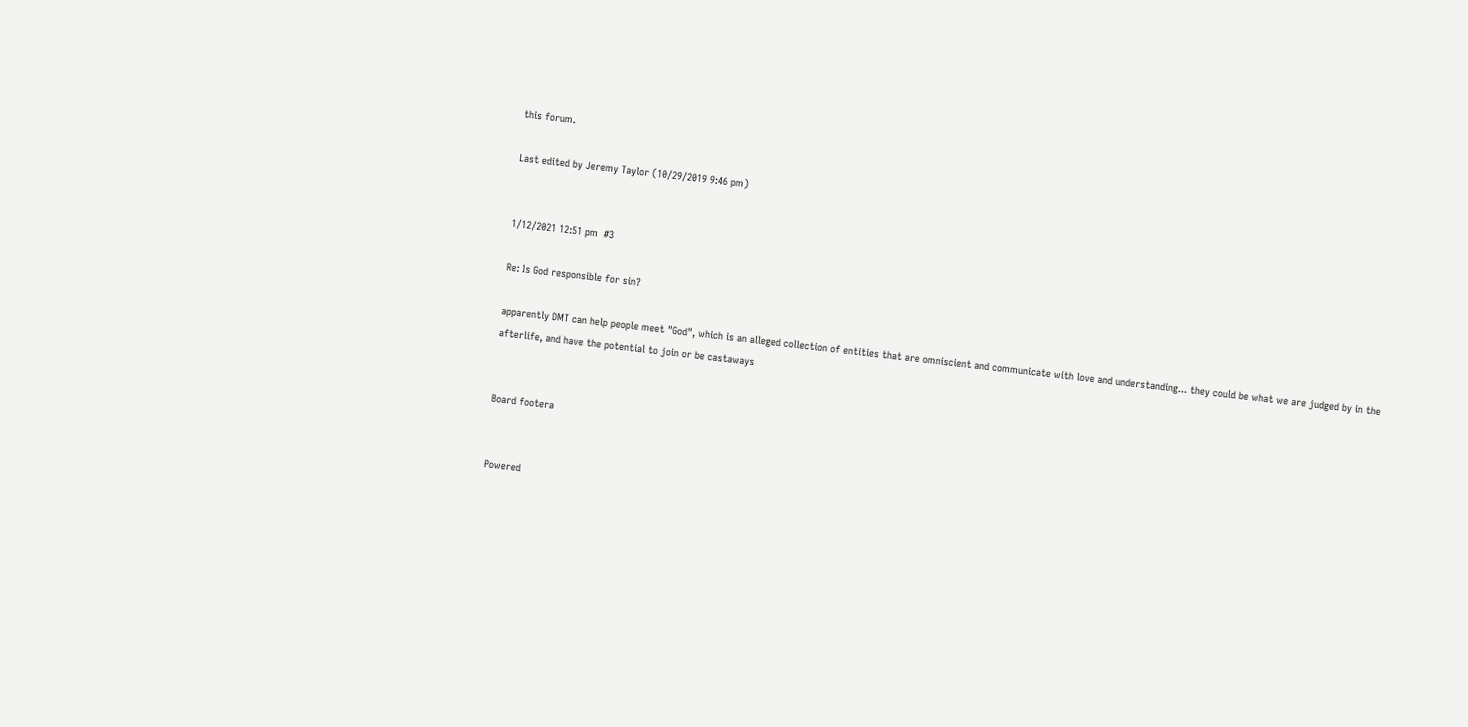this forum.

Last edited by Jeremy Taylor (10/29/2019 9:46 pm)


1/12/2021 12:51 pm  #3

Re: Is God responsible for sin?

apparently DMT can help people meet "God", which is an alleged collection of entities that are omniscient and communicate with love and understanding... they could be what we are judged by in the afterlife, and have the potential to join or be castaways


Board footera


Powered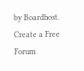by Boardhost. Create a Free Forum